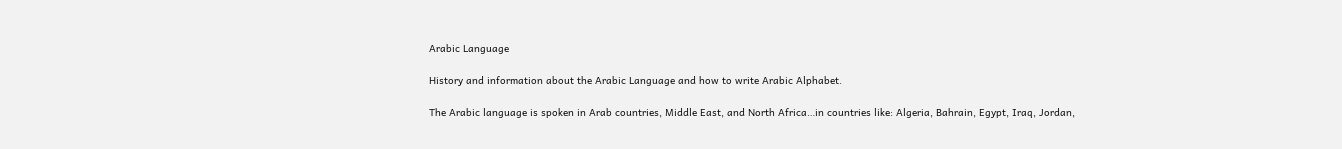Arabic Language

History and information about the Arabic Language and how to write Arabic Alphabet.

The Arabic language is spoken in Arab countries, Middle East, and North Africa…in countries like: Algeria, Bahrain, Egypt, Iraq, Jordan,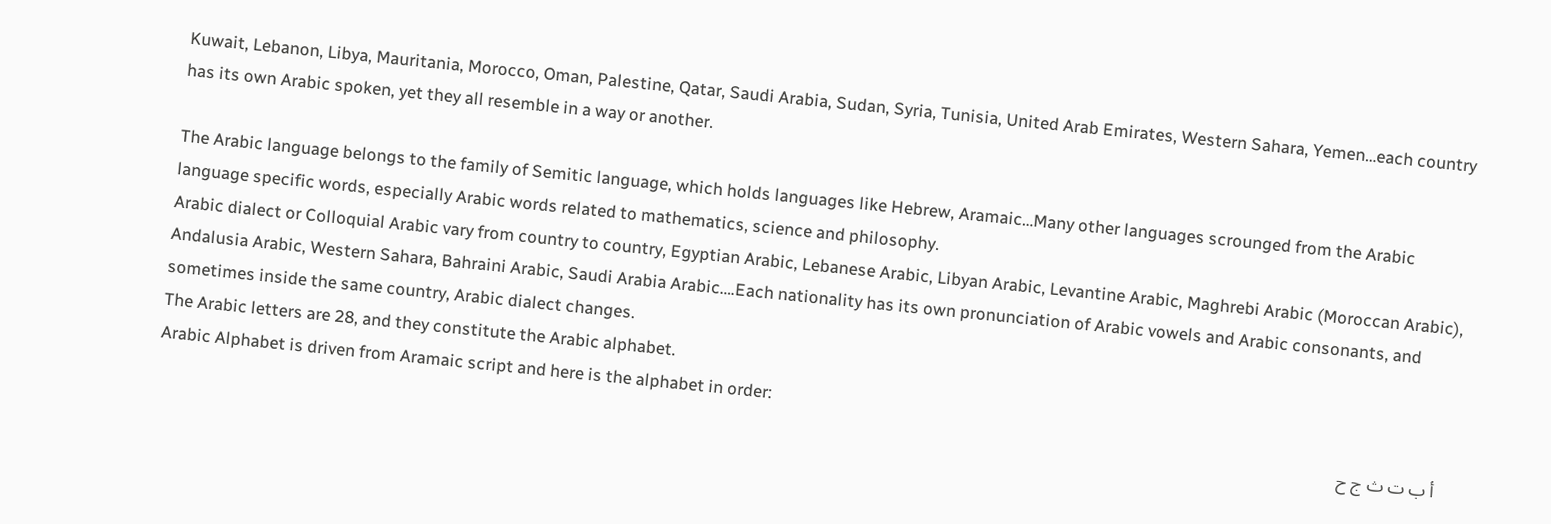Kuwait, Lebanon, Libya, Mauritania, Morocco, Oman, Palestine, Qatar, Saudi Arabia, Sudan, Syria, Tunisia, United Arab Emirates, Western Sahara, Yemen…each country has its own Arabic spoken, yet they all resemble in a way or another.

The Arabic language belongs to the family of Semitic language, which holds languages like Hebrew, Aramaic…Many other languages scrounged from the Arabic language specific words, especially Arabic words related to mathematics, science and philosophy.
Arabic dialect or Colloquial Arabic vary from country to country, Egyptian Arabic, Lebanese Arabic, Libyan Arabic, Levantine Arabic, Maghrebi Arabic (Moroccan Arabic), Andalusia Arabic, Western Sahara, Bahraini Arabic, Saudi Arabia Arabic….Each nationality has its own pronunciation of Arabic vowels and Arabic consonants, and sometimes inside the same country, Arabic dialect changes.
The Arabic letters are 28, and they constitute the Arabic alphabet.
Arabic Alphabet is driven from Aramaic script and here is the alphabet in order:
   أ ب ت ث ج ح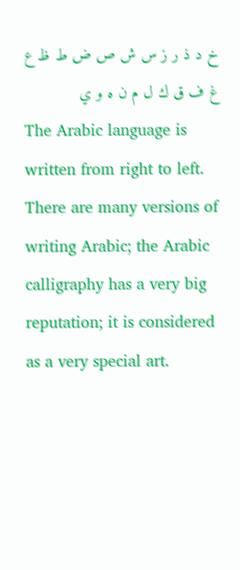خ د ذ ر ز س ش ص ض ط ظ ع غ ف ق ك ل م ن ه و ي
The Arabic language is written from right to left. There are many versions of writing Arabic; the Arabic calligraphy has a very big reputation; it is considered as a very special art.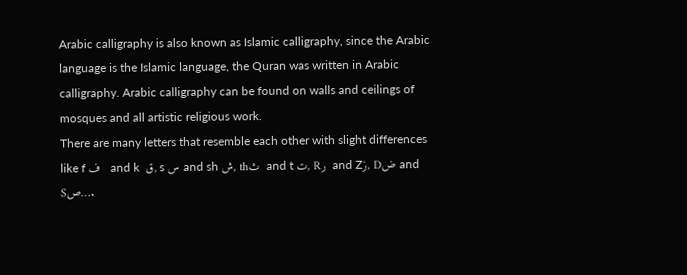Arabic calligraphy is also known as Islamic calligraphy, since the Arabic language is the Islamic language, the Quran was written in Arabic calligraphy. Arabic calligraphy can be found on walls and ceilings of mosques and all artistic religious work.
There are many letters that resemble each other with slight differences like f ف   and k  ق, s س and sh ش, thث  and t ت, Rر  and Zز, Dض and Sص….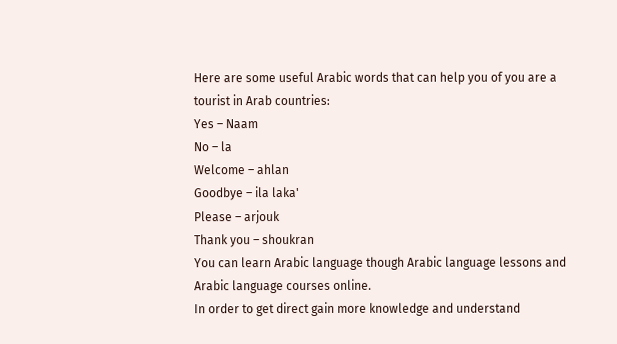Here are some useful Arabic words that can help you of you are a tourist in Arab countries:
Yes – Naam
No – la
Welcome – ahlan
Goodbye – ila laka'
Please – arjouk
Thank you – shoukran
You can learn Arabic language though Arabic language lessons and Arabic language courses online.
In order to get direct gain more knowledge and understand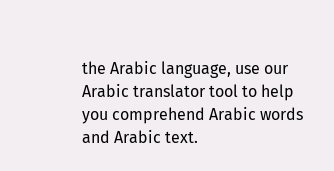the Arabic language, use our Arabic translator tool to help you comprehend Arabic words and Arabic text.